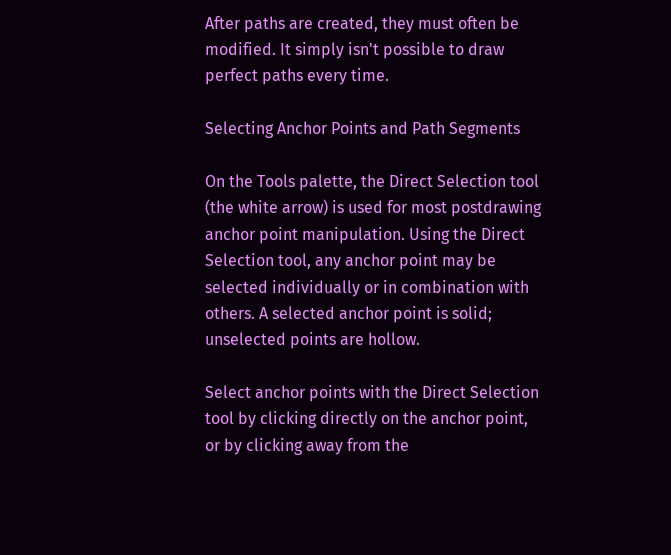After paths are created, they must often be modified. It simply isn't possible to draw perfect paths every time.

Selecting Anchor Points and Path Segments

On the Tools palette, the Direct Selection tool (the white arrow) is used for most postdrawing anchor point manipulation. Using the Direct Selection tool, any anchor point may be selected individually or in combination with others. A selected anchor point is solid; unselected points are hollow.

Select anchor points with the Direct Selection tool by clicking directly on the anchor point, or by clicking away from the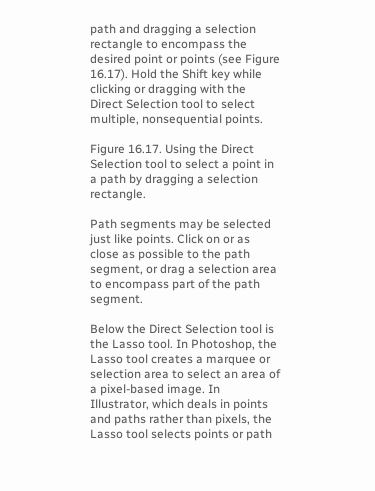path and dragging a selection rectangle to encompass the desired point or points (see Figure 16.17). Hold the Shift key while clicking or dragging with the Direct Selection tool to select multiple, nonsequential points.

Figure 16.17. Using the Direct Selection tool to select a point in a path by dragging a selection rectangle.

Path segments may be selected just like points. Click on or as close as possible to the path segment, or drag a selection area to encompass part of the path segment.

Below the Direct Selection tool is the Lasso tool. In Photoshop, the Lasso tool creates a marquee or selection area to select an area of a pixel-based image. In Illustrator, which deals in points and paths rather than pixels, the Lasso tool selects points or path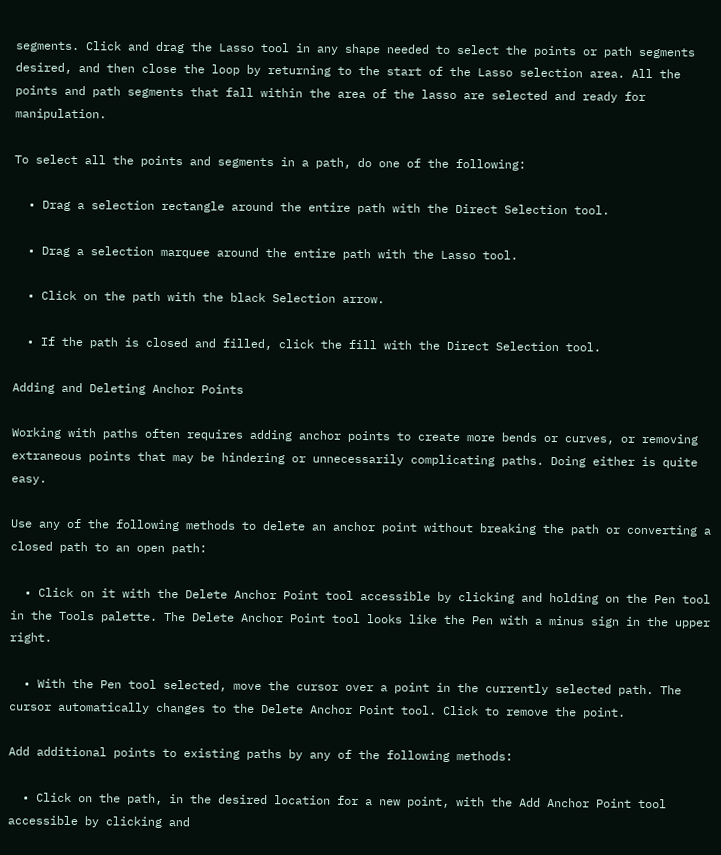segments. Click and drag the Lasso tool in any shape needed to select the points or path segments desired, and then close the loop by returning to the start of the Lasso selection area. All the points and path segments that fall within the area of the lasso are selected and ready for manipulation.

To select all the points and segments in a path, do one of the following:

  • Drag a selection rectangle around the entire path with the Direct Selection tool.

  • Drag a selection marquee around the entire path with the Lasso tool.

  • Click on the path with the black Selection arrow.

  • If the path is closed and filled, click the fill with the Direct Selection tool.

Adding and Deleting Anchor Points

Working with paths often requires adding anchor points to create more bends or curves, or removing extraneous points that may be hindering or unnecessarily complicating paths. Doing either is quite easy.

Use any of the following methods to delete an anchor point without breaking the path or converting a closed path to an open path:

  • Click on it with the Delete Anchor Point tool accessible by clicking and holding on the Pen tool in the Tools palette. The Delete Anchor Point tool looks like the Pen with a minus sign in the upper right.

  • With the Pen tool selected, move the cursor over a point in the currently selected path. The cursor automatically changes to the Delete Anchor Point tool. Click to remove the point.

Add additional points to existing paths by any of the following methods:

  • Click on the path, in the desired location for a new point, with the Add Anchor Point tool accessible by clicking and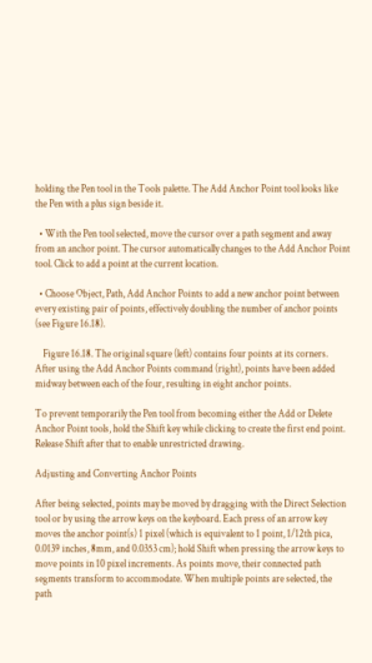holding the Pen tool in the Tools palette. The Add Anchor Point tool looks like the Pen with a plus sign beside it.

  • With the Pen tool selected, move the cursor over a path segment and away from an anchor point. The cursor automatically changes to the Add Anchor Point tool. Click to add a point at the current location.

  • Choose Object, Path, Add Anchor Points to add a new anchor point between every existing pair of points, effectively doubling the number of anchor points (see Figure 16.18).

    Figure 16.18. The original square (left) contains four points at its corners. After using the Add Anchor Points command (right), points have been added midway between each of the four, resulting in eight anchor points.

To prevent temporarily the Pen tool from becoming either the Add or Delete Anchor Point tools, hold the Shift key while clicking to create the first end point. Release Shift after that to enable unrestricted drawing.

Adjusting and Converting Anchor Points

After being selected, points may be moved by dragging with the Direct Selection tool or by using the arrow keys on the keyboard. Each press of an arrow key moves the anchor point(s) 1 pixel (which is equivalent to 1 point, 1/12th pica, 0.0139 inches, 8mm, and 0.0353 cm); hold Shift when pressing the arrow keys to move points in 10 pixel increments. As points move, their connected path segments transform to accommodate. When multiple points are selected, the path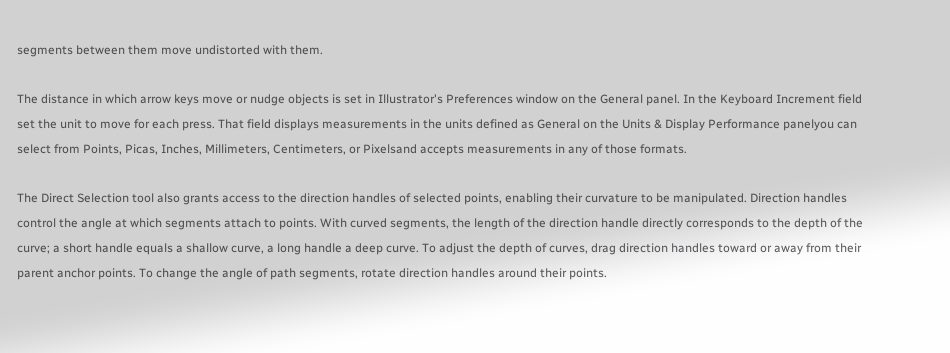segments between them move undistorted with them.

The distance in which arrow keys move or nudge objects is set in Illustrator's Preferences window on the General panel. In the Keyboard Increment field set the unit to move for each press. That field displays measurements in the units defined as General on the Units & Display Performance panelyou can select from Points, Picas, Inches, Millimeters, Centimeters, or Pixelsand accepts measurements in any of those formats.

The Direct Selection tool also grants access to the direction handles of selected points, enabling their curvature to be manipulated. Direction handles control the angle at which segments attach to points. With curved segments, the length of the direction handle directly corresponds to the depth of the curve; a short handle equals a shallow curve, a long handle a deep curve. To adjust the depth of curves, drag direction handles toward or away from their parent anchor points. To change the angle of path segments, rotate direction handles around their points.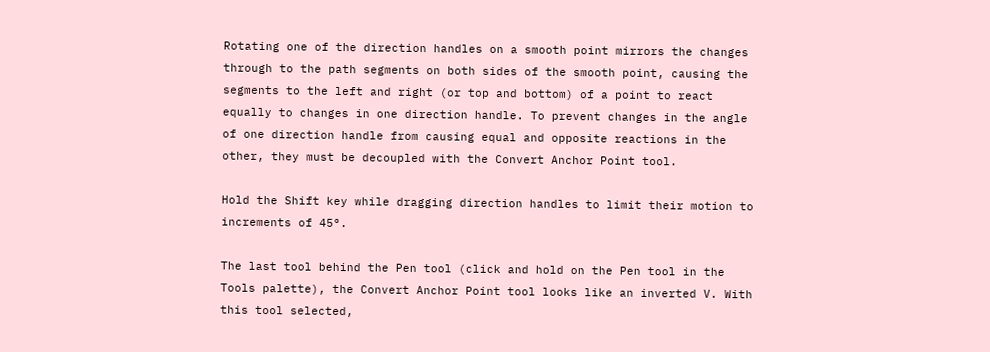Rotating one of the direction handles on a smooth point mirrors the changes through to the path segments on both sides of the smooth point, causing the segments to the left and right (or top and bottom) of a point to react equally to changes in one direction handle. To prevent changes in the angle of one direction handle from causing equal and opposite reactions in the other, they must be decoupled with the Convert Anchor Point tool.

Hold the Shift key while dragging direction handles to limit their motion to increments of 45°.

The last tool behind the Pen tool (click and hold on the Pen tool in the Tools palette), the Convert Anchor Point tool looks like an inverted V. With this tool selected,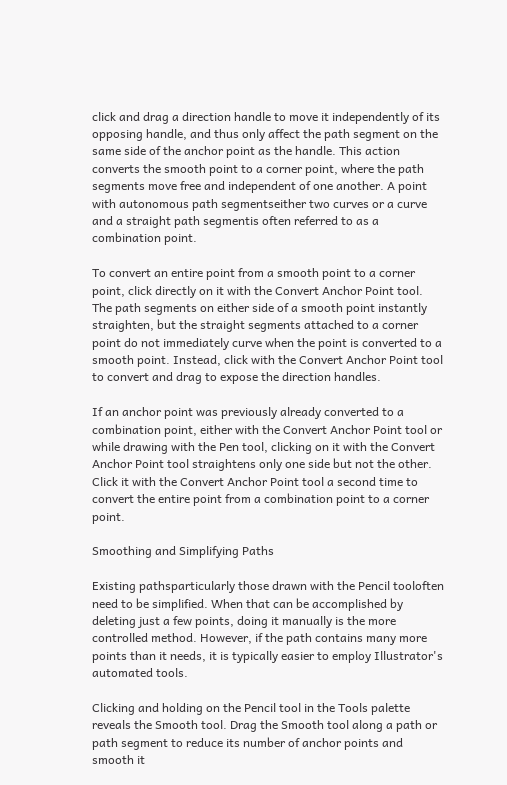click and drag a direction handle to move it independently of its opposing handle, and thus only affect the path segment on the same side of the anchor point as the handle. This action converts the smooth point to a corner point, where the path segments move free and independent of one another. A point with autonomous path segmentseither two curves or a curve and a straight path segmentis often referred to as a combination point.

To convert an entire point from a smooth point to a corner point, click directly on it with the Convert Anchor Point tool. The path segments on either side of a smooth point instantly straighten, but the straight segments attached to a corner point do not immediately curve when the point is converted to a smooth point. Instead, click with the Convert Anchor Point tool to convert and drag to expose the direction handles.

If an anchor point was previously already converted to a combination point, either with the Convert Anchor Point tool or while drawing with the Pen tool, clicking on it with the Convert Anchor Point tool straightens only one side but not the other. Click it with the Convert Anchor Point tool a second time to convert the entire point from a combination point to a corner point.

Smoothing and Simplifying Paths

Existing pathsparticularly those drawn with the Pencil tooloften need to be simplified. When that can be accomplished by deleting just a few points, doing it manually is the more controlled method. However, if the path contains many more points than it needs, it is typically easier to employ Illustrator's automated tools.

Clicking and holding on the Pencil tool in the Tools palette reveals the Smooth tool. Drag the Smooth tool along a path or path segment to reduce its number of anchor points and smooth it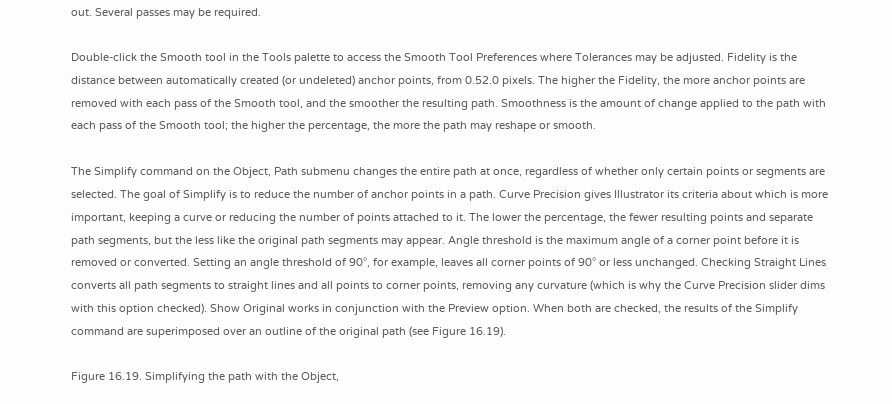out. Several passes may be required.

Double-click the Smooth tool in the Tools palette to access the Smooth Tool Preferences where Tolerances may be adjusted. Fidelity is the distance between automatically created (or undeleted) anchor points, from 0.52.0 pixels. The higher the Fidelity, the more anchor points are removed with each pass of the Smooth tool, and the smoother the resulting path. Smoothness is the amount of change applied to the path with each pass of the Smooth tool; the higher the percentage, the more the path may reshape or smooth.

The Simplify command on the Object, Path submenu changes the entire path at once, regardless of whether only certain points or segments are selected. The goal of Simplify is to reduce the number of anchor points in a path. Curve Precision gives Illustrator its criteria about which is more important, keeping a curve or reducing the number of points attached to it. The lower the percentage, the fewer resulting points and separate path segments, but the less like the original path segments may appear. Angle threshold is the maximum angle of a corner point before it is removed or converted. Setting an angle threshold of 90°, for example, leaves all corner points of 90° or less unchanged. Checking Straight Lines converts all path segments to straight lines and all points to corner points, removing any curvature (which is why the Curve Precision slider dims with this option checked). Show Original works in conjunction with the Preview option. When both are checked, the results of the Simplify command are superimposed over an outline of the original path (see Figure 16.19).

Figure 16.19. Simplifying the path with the Object,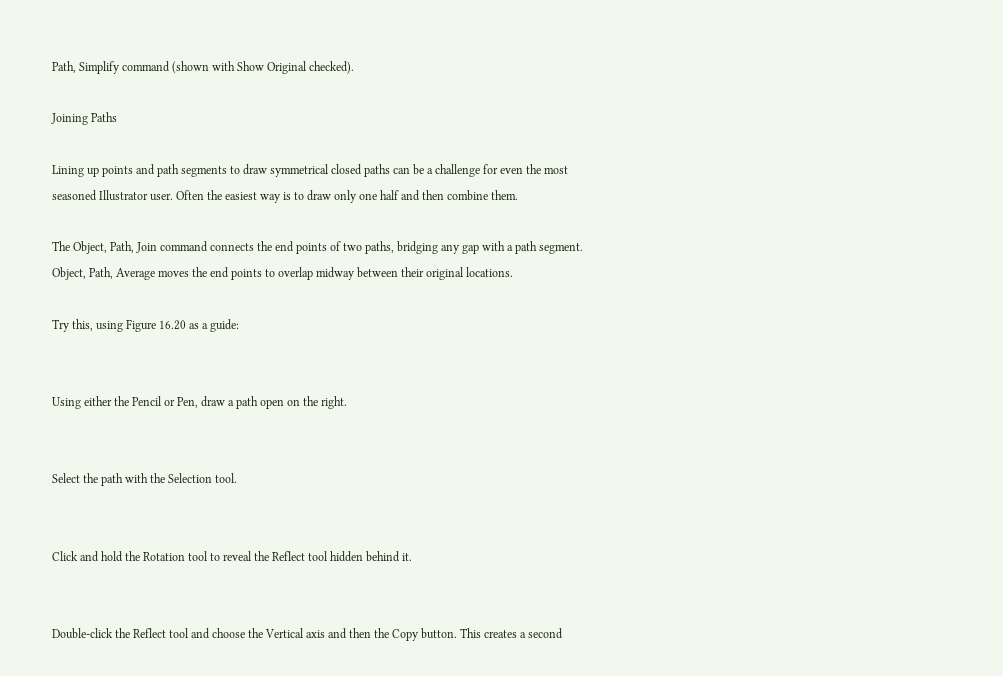Path, Simplify command (shown with Show Original checked).

Joining Paths

Lining up points and path segments to draw symmetrical closed paths can be a challenge for even the most seasoned Illustrator user. Often the easiest way is to draw only one half and then combine them.

The Object, Path, Join command connects the end points of two paths, bridging any gap with a path segment. Object, Path, Average moves the end points to overlap midway between their original locations.

Try this, using Figure 16.20 as a guide:


Using either the Pencil or Pen, draw a path open on the right.


Select the path with the Selection tool.


Click and hold the Rotation tool to reveal the Reflect tool hidden behind it.


Double-click the Reflect tool and choose the Vertical axis and then the Copy button. This creates a second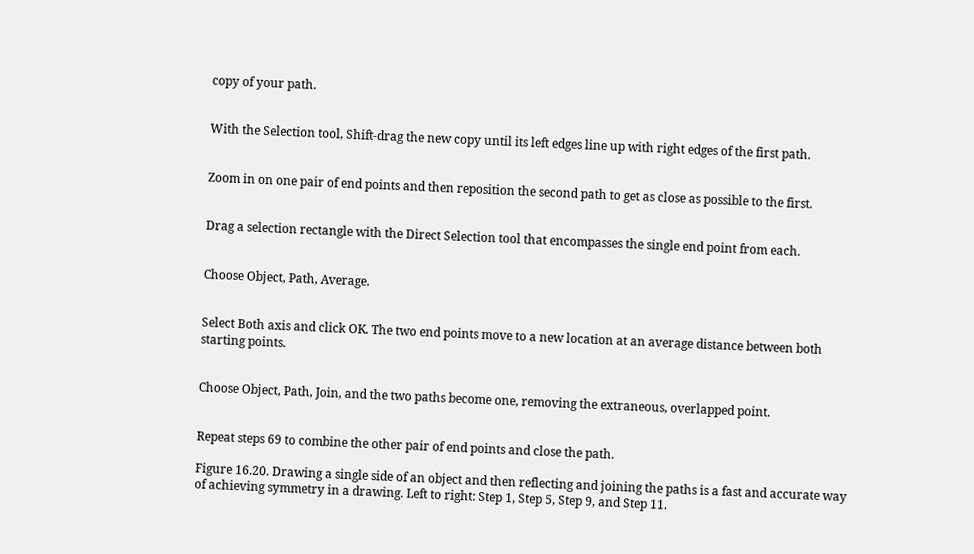copy of your path.


With the Selection tool, Shift-drag the new copy until its left edges line up with right edges of the first path.


Zoom in on one pair of end points and then reposition the second path to get as close as possible to the first.


Drag a selection rectangle with the Direct Selection tool that encompasses the single end point from each.


Choose Object, Path, Average.


Select Both axis and click OK. The two end points move to a new location at an average distance between both starting points.


Choose Object, Path, Join, and the two paths become one, removing the extraneous, overlapped point.


Repeat steps 69 to combine the other pair of end points and close the path.

Figure 16.20. Drawing a single side of an object and then reflecting and joining the paths is a fast and accurate way of achieving symmetry in a drawing. Left to right: Step 1, Step 5, Step 9, and Step 11.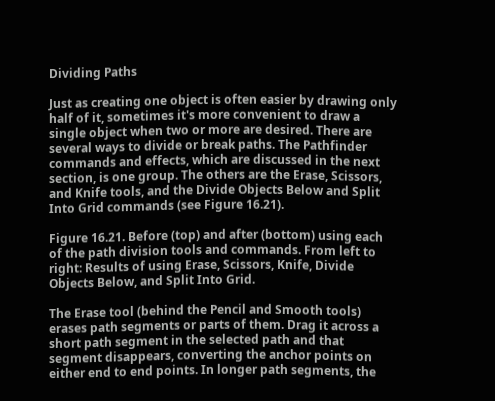Dividing Paths

Just as creating one object is often easier by drawing only half of it, sometimes it's more convenient to draw a single object when two or more are desired. There are several ways to divide or break paths. The Pathfinder commands and effects, which are discussed in the next section, is one group. The others are the Erase, Scissors, and Knife tools, and the Divide Objects Below and Split Into Grid commands (see Figure 16.21).

Figure 16.21. Before (top) and after (bottom) using each of the path division tools and commands. From left to right: Results of using Erase, Scissors, Knife, Divide Objects Below, and Split Into Grid.

The Erase tool (behind the Pencil and Smooth tools) erases path segments or parts of them. Drag it across a short path segment in the selected path and that segment disappears, converting the anchor points on either end to end points. In longer path segments, the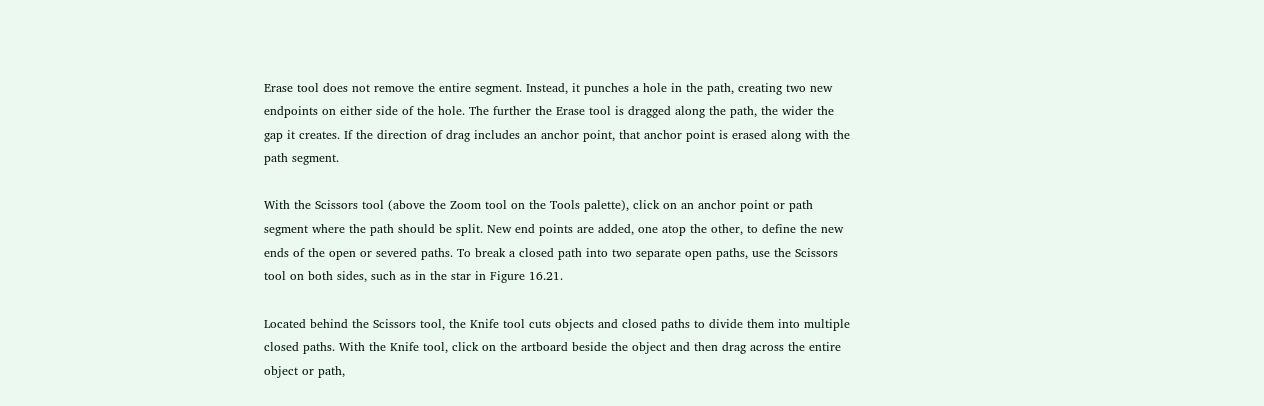Erase tool does not remove the entire segment. Instead, it punches a hole in the path, creating two new endpoints on either side of the hole. The further the Erase tool is dragged along the path, the wider the gap it creates. If the direction of drag includes an anchor point, that anchor point is erased along with the path segment.

With the Scissors tool (above the Zoom tool on the Tools palette), click on an anchor point or path segment where the path should be split. New end points are added, one atop the other, to define the new ends of the open or severed paths. To break a closed path into two separate open paths, use the Scissors tool on both sides, such as in the star in Figure 16.21.

Located behind the Scissors tool, the Knife tool cuts objects and closed paths to divide them into multiple closed paths. With the Knife tool, click on the artboard beside the object and then drag across the entire object or path,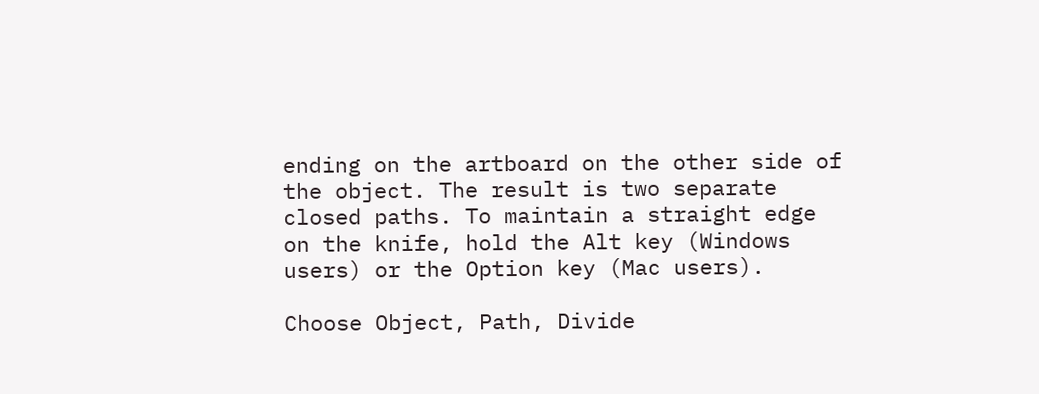ending on the artboard on the other side of the object. The result is two separate closed paths. To maintain a straight edge on the knife, hold the Alt key (Windows users) or the Option key (Mac users).

Choose Object, Path, Divide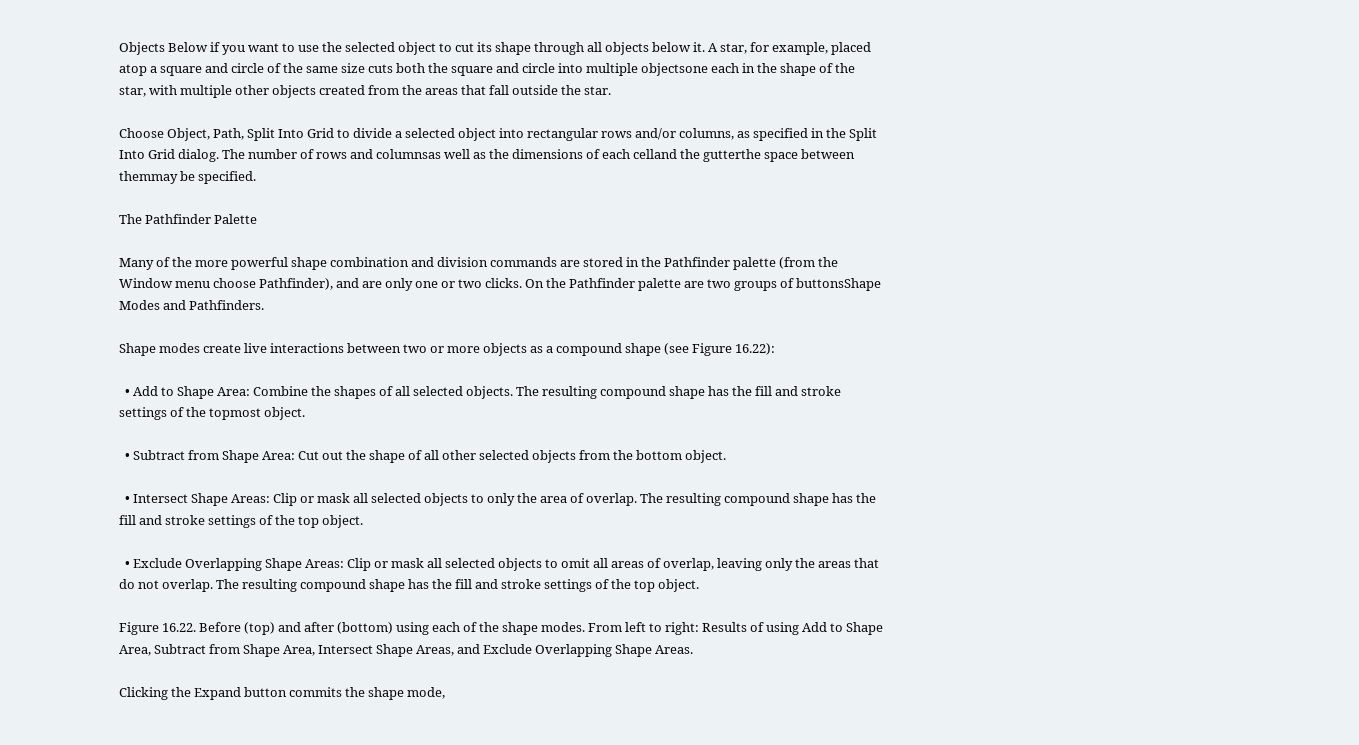Objects Below if you want to use the selected object to cut its shape through all objects below it. A star, for example, placed atop a square and circle of the same size cuts both the square and circle into multiple objectsone each in the shape of the star, with multiple other objects created from the areas that fall outside the star.

Choose Object, Path, Split Into Grid to divide a selected object into rectangular rows and/or columns, as specified in the Split Into Grid dialog. The number of rows and columnsas well as the dimensions of each celland the gutterthe space between themmay be specified.

The Pathfinder Palette

Many of the more powerful shape combination and division commands are stored in the Pathfinder palette (from the Window menu choose Pathfinder), and are only one or two clicks. On the Pathfinder palette are two groups of buttonsShape Modes and Pathfinders.

Shape modes create live interactions between two or more objects as a compound shape (see Figure 16.22):

  • Add to Shape Area: Combine the shapes of all selected objects. The resulting compound shape has the fill and stroke settings of the topmost object.

  • Subtract from Shape Area: Cut out the shape of all other selected objects from the bottom object.

  • Intersect Shape Areas: Clip or mask all selected objects to only the area of overlap. The resulting compound shape has the fill and stroke settings of the top object.

  • Exclude Overlapping Shape Areas: Clip or mask all selected objects to omit all areas of overlap, leaving only the areas that do not overlap. The resulting compound shape has the fill and stroke settings of the top object.

Figure 16.22. Before (top) and after (bottom) using each of the shape modes. From left to right: Results of using Add to Shape Area, Subtract from Shape Area, Intersect Shape Areas, and Exclude Overlapping Shape Areas.

Clicking the Expand button commits the shape mode,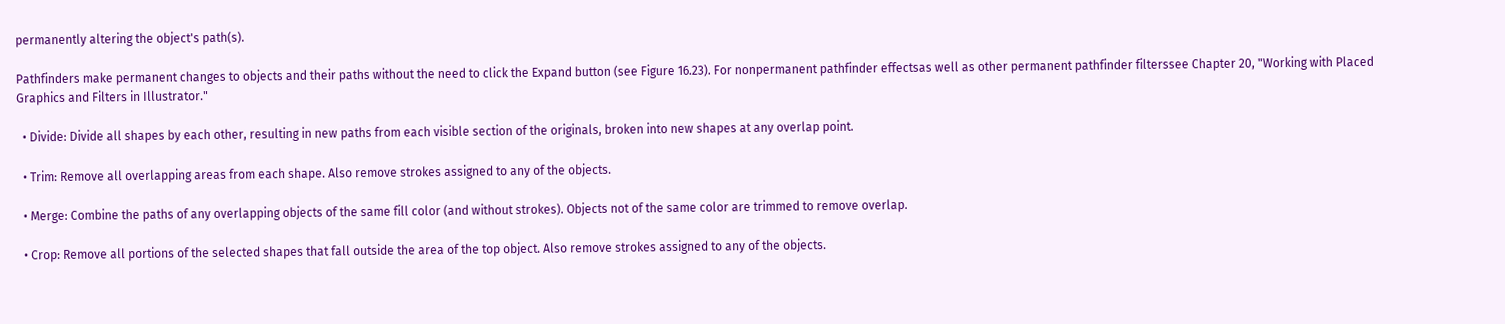permanently altering the object's path(s).

Pathfinders make permanent changes to objects and their paths without the need to click the Expand button (see Figure 16.23). For nonpermanent pathfinder effectsas well as other permanent pathfinder filterssee Chapter 20, "Working with Placed Graphics and Filters in Illustrator."

  • Divide: Divide all shapes by each other, resulting in new paths from each visible section of the originals, broken into new shapes at any overlap point.

  • Trim: Remove all overlapping areas from each shape. Also remove strokes assigned to any of the objects.

  • Merge: Combine the paths of any overlapping objects of the same fill color (and without strokes). Objects not of the same color are trimmed to remove overlap.

  • Crop: Remove all portions of the selected shapes that fall outside the area of the top object. Also remove strokes assigned to any of the objects.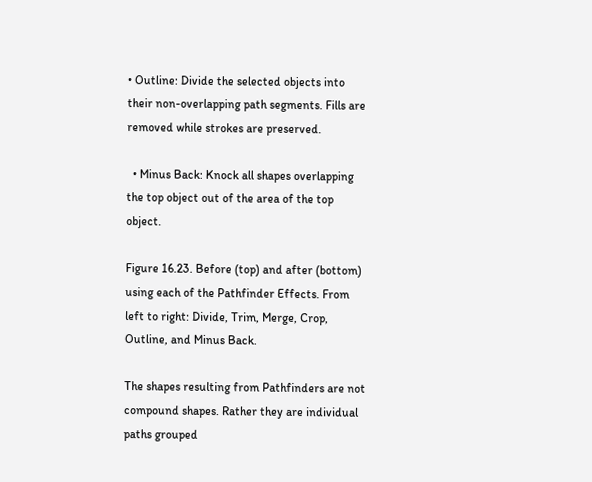• Outline: Divide the selected objects into their non-overlapping path segments. Fills are removed while strokes are preserved.

  • Minus Back: Knock all shapes overlapping the top object out of the area of the top object.

Figure 16.23. Before (top) and after (bottom) using each of the Pathfinder Effects. From left to right: Divide, Trim, Merge, Crop, Outline, and Minus Back.

The shapes resulting from Pathfinders are not compound shapes. Rather they are individual paths grouped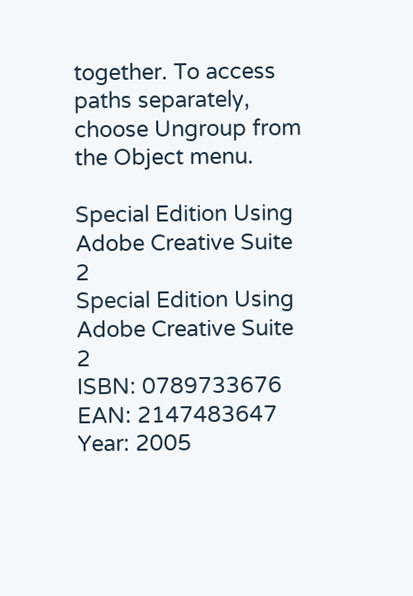together. To access paths separately, choose Ungroup from the Object menu.

Special Edition Using Adobe Creative Suite 2
Special Edition Using Adobe Creative Suite 2
ISBN: 0789733676
EAN: 2147483647
Year: 2005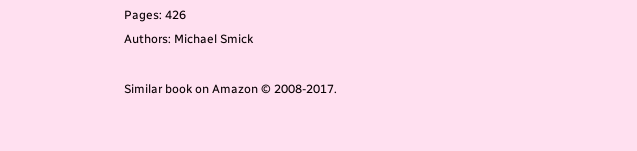Pages: 426
Authors: Michael Smick

Similar book on Amazon © 2008-2017.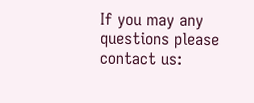If you may any questions please contact us: